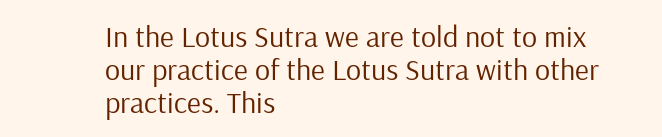In the Lotus Sutra we are told not to mix our practice of the Lotus Sutra with other practices. This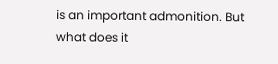is an important admonition. But what does it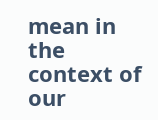mean in the context of our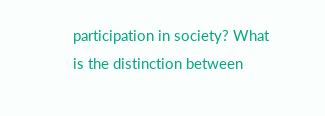participation in society? What is the distinction between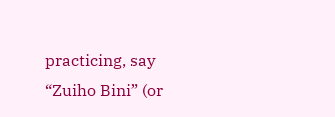practicing, say “Zuiho Bini” (or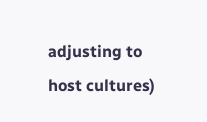adjusting to host cultures)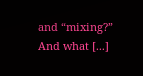and “mixing?” And what [...]